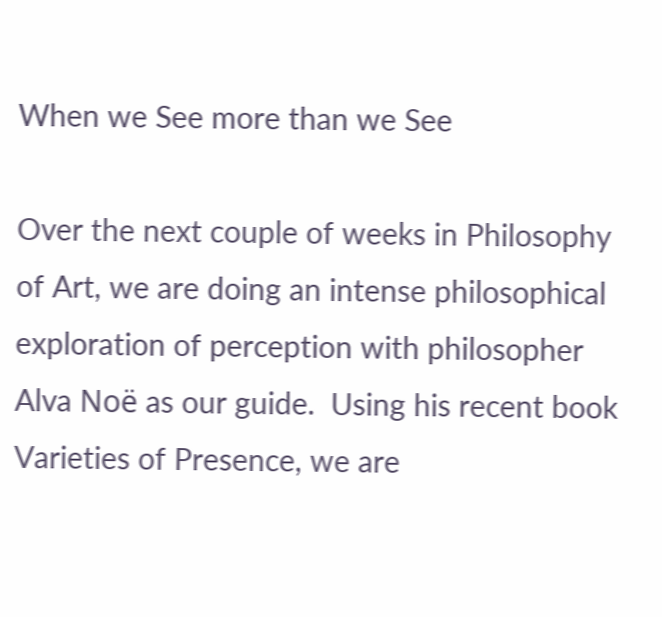When we See more than we See

Over the next couple of weeks in Philosophy of Art, we are doing an intense philosophical exploration of perception with philosopher Alva Noë as our guide.  Using his recent book Varieties of Presence, we are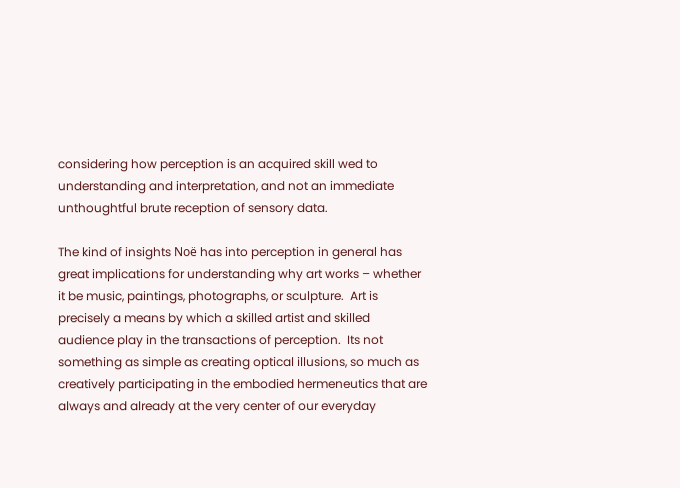considering how perception is an acquired skill wed to understanding and interpretation, and not an immediate unthoughtful brute reception of sensory data.

The kind of insights Noë has into perception in general has great implications for understanding why art works – whether it be music, paintings, photographs, or sculpture.  Art is precisely a means by which a skilled artist and skilled audience play in the transactions of perception.  Its not something as simple as creating optical illusions, so much as creatively participating in the embodied hermeneutics that are always and already at the very center of our everyday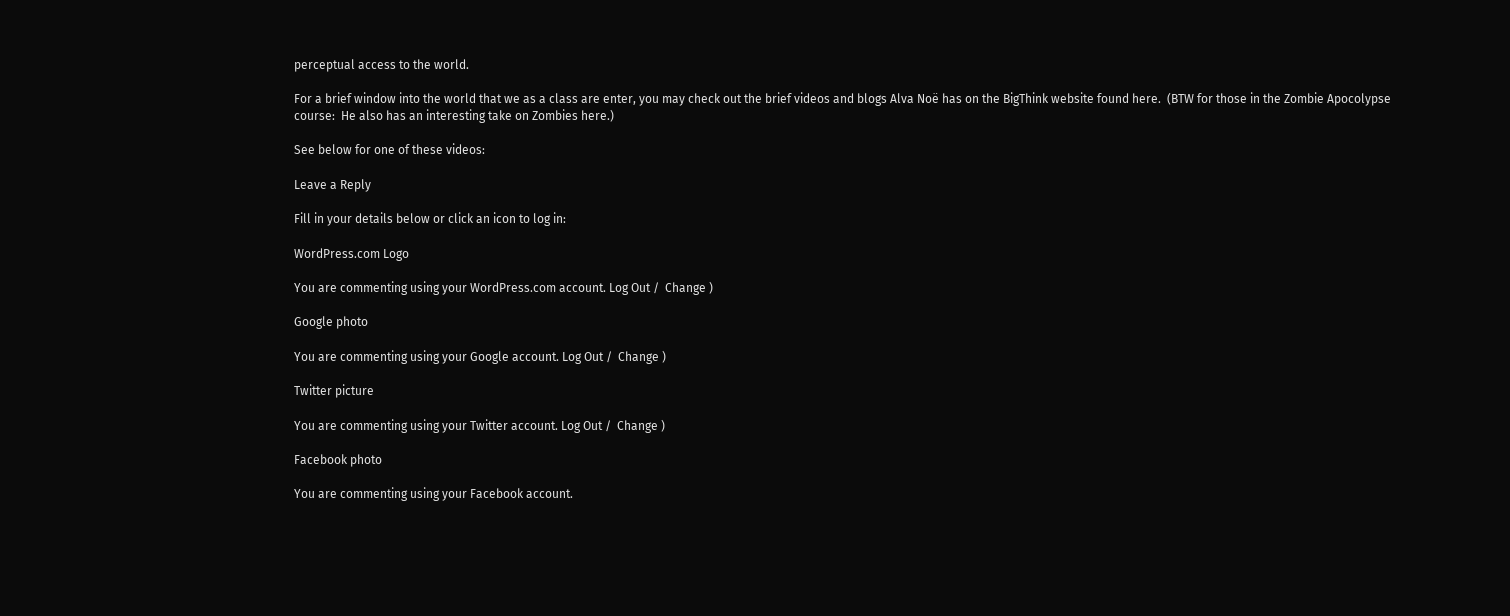perceptual access to the world.

For a brief window into the world that we as a class are enter, you may check out the brief videos and blogs Alva Noë has on the BigThink website found here.  (BTW for those in the Zombie Apocolypse course:  He also has an interesting take on Zombies here.)

See below for one of these videos:

Leave a Reply

Fill in your details below or click an icon to log in:

WordPress.com Logo

You are commenting using your WordPress.com account. Log Out /  Change )

Google photo

You are commenting using your Google account. Log Out /  Change )

Twitter picture

You are commenting using your Twitter account. Log Out /  Change )

Facebook photo

You are commenting using your Facebook account.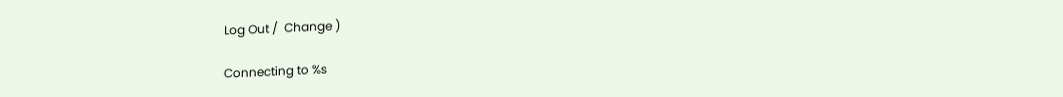Log Out /  Change )

Connecting to %s